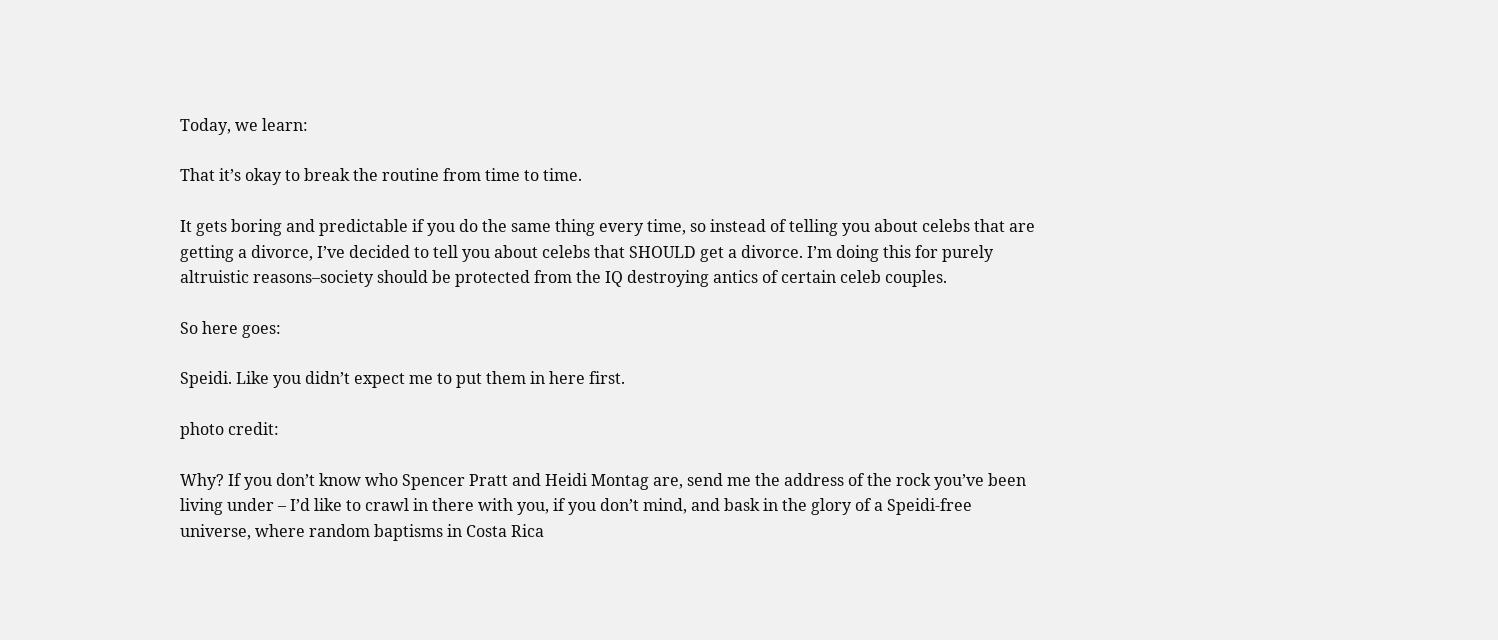Today, we learn:

That it’s okay to break the routine from time to time.

It gets boring and predictable if you do the same thing every time, so instead of telling you about celebs that are getting a divorce, I’ve decided to tell you about celebs that SHOULD get a divorce. I’m doing this for purely altruistic reasons–society should be protected from the IQ destroying antics of certain celeb couples.

So here goes:

Speidi. Like you didn’t expect me to put them in here first.

photo credit:

Why? If you don’t know who Spencer Pratt and Heidi Montag are, send me the address of the rock you’ve been living under – I’d like to crawl in there with you, if you don’t mind, and bask in the glory of a Speidi-free universe, where random baptisms in Costa Rica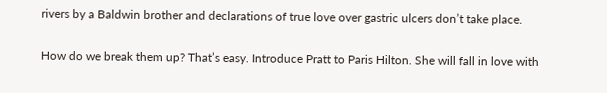rivers by a Baldwin brother and declarations of true love over gastric ulcers don’t take place.

How do we break them up? That’s easy. Introduce Pratt to Paris Hilton. She will fall in love with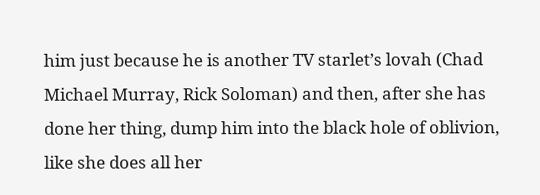him just because he is another TV starlet’s lovah (Chad Michael Murray, Rick Soloman) and then, after she has done her thing, dump him into the black hole of oblivion, like she does all her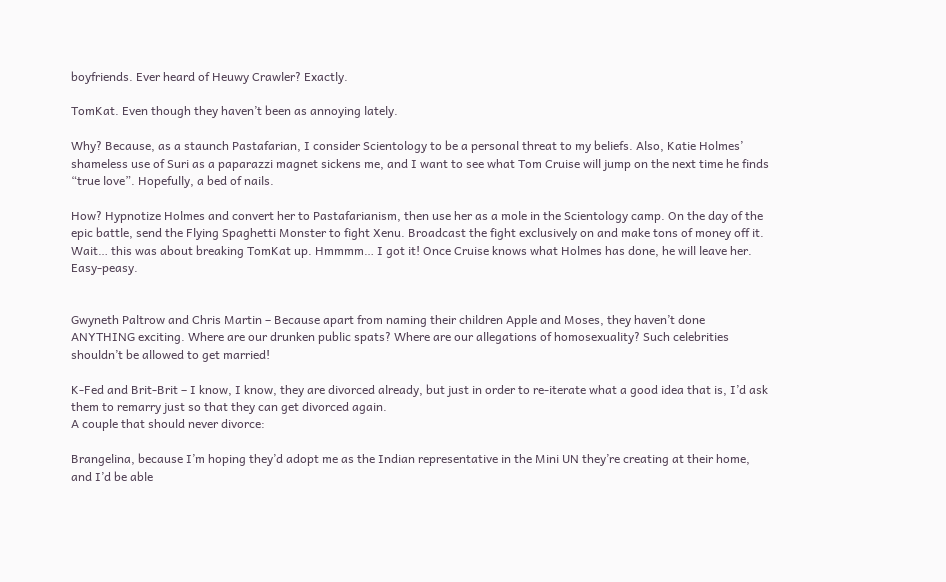boyfriends. Ever heard of Heuwy Crawler? Exactly.

TomKat. Even though they haven’t been as annoying lately.

Why? Because, as a staunch Pastafarian, I consider Scientology to be a personal threat to my beliefs. Also, Katie Holmes’ shameless use of Suri as a paparazzi magnet sickens me, and I want to see what Tom Cruise will jump on the next time he finds “true love”. Hopefully, a bed of nails.

How? Hypnotize Holmes and convert her to Pastafarianism, then use her as a mole in the Scientology camp. On the day of the epic battle, send the Flying Spaghetti Monster to fight Xenu. Broadcast the fight exclusively on and make tons of money off it. Wait… this was about breaking TomKat up. Hmmmm… I got it! Once Cruise knows what Holmes has done, he will leave her. Easy-peasy.


Gwyneth Paltrow and Chris Martin – Because apart from naming their children Apple and Moses, they haven’t done ANYTHING exciting. Where are our drunken public spats? Where are our allegations of homosexuality? Such celebrities shouldn’t be allowed to get married!

K-Fed and Brit-Brit – I know, I know, they are divorced already, but just in order to re-iterate what a good idea that is, I’d ask them to remarry just so that they can get divorced again.
A couple that should never divorce:

Brangelina, because I’m hoping they’d adopt me as the Indian representative in the Mini UN they’re creating at their home, and I’d be able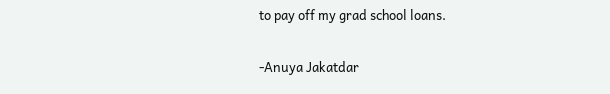to pay off my grad school loans.

-Anuya Jakatdar